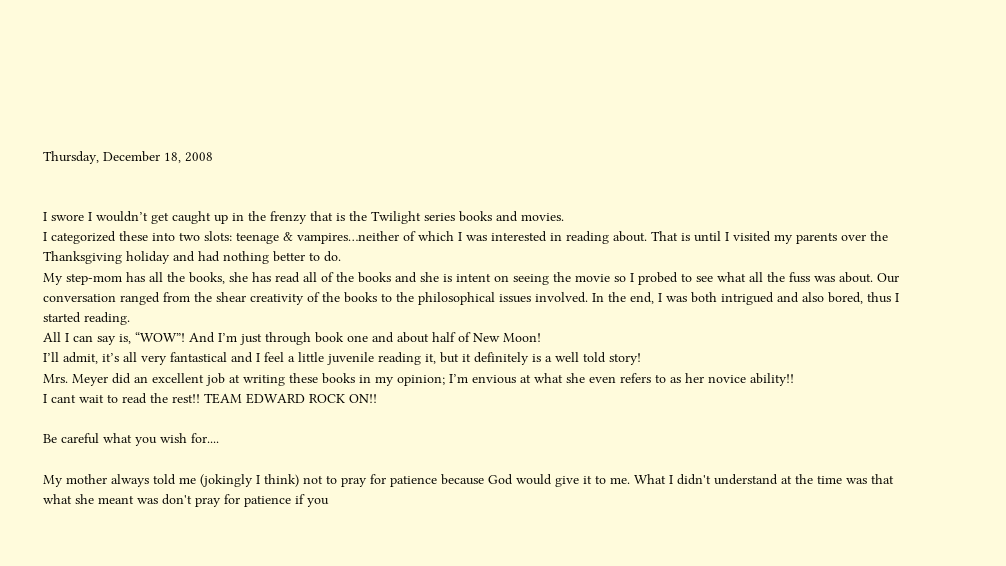Thursday, December 18, 2008


I swore I wouldn’t get caught up in the frenzy that is the Twilight series books and movies.
I categorized these into two slots: teenage & vampires…neither of which I was interested in reading about. That is until I visited my parents over the Thanksgiving holiday and had nothing better to do.
My step-mom has all the books, she has read all of the books and she is intent on seeing the movie so I probed to see what all the fuss was about. Our conversation ranged from the shear creativity of the books to the philosophical issues involved. In the end, I was both intrigued and also bored, thus I started reading.
All I can say is, “WOW”! And I’m just through book one and about half of New Moon!
I’ll admit, it’s all very fantastical and I feel a little juvenile reading it, but it definitely is a well told story!
Mrs. Meyer did an excellent job at writing these books in my opinion; I’m envious at what she even refers to as her novice ability!!
I cant wait to read the rest!! TEAM EDWARD ROCK ON!!

Be careful what you wish for....

My mother always told me (jokingly I think) not to pray for patience because God would give it to me. What I didn't understand at the time was that what she meant was don't pray for patience if you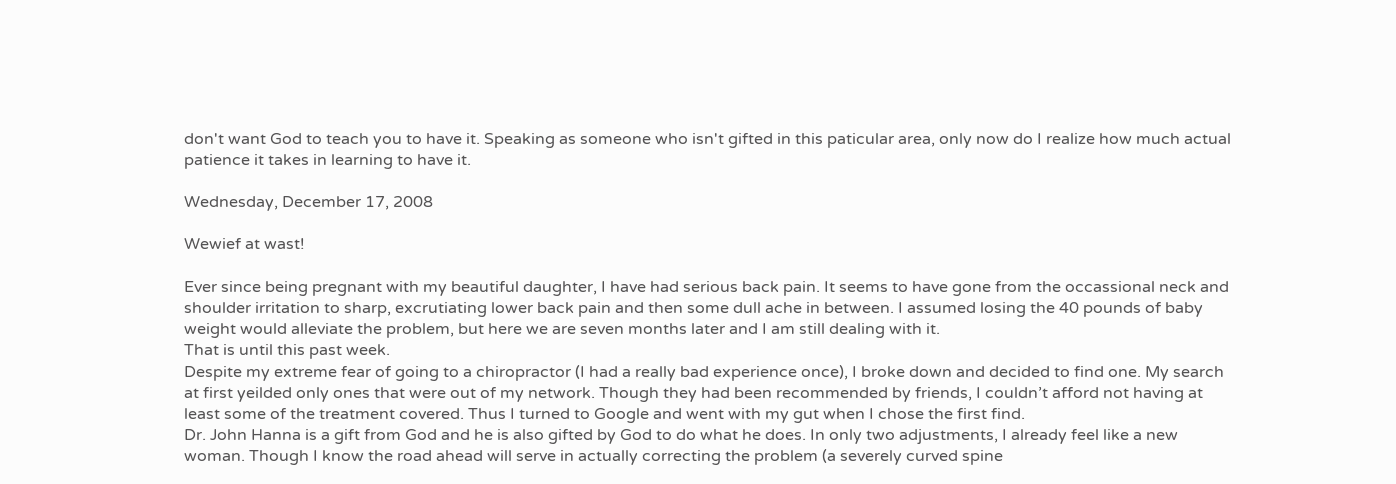don't want God to teach you to have it. Speaking as someone who isn't gifted in this paticular area, only now do I realize how much actual patience it takes in learning to have it.

Wednesday, December 17, 2008

Wewief at wast!

Ever since being pregnant with my beautiful daughter, I have had serious back pain. It seems to have gone from the occassional neck and shoulder irritation to sharp, excrutiating lower back pain and then some dull ache in between. I assumed losing the 40 pounds of baby weight would alleviate the problem, but here we are seven months later and I am still dealing with it.
That is until this past week.
Despite my extreme fear of going to a chiropractor (I had a really bad experience once), I broke down and decided to find one. My search at first yeilded only ones that were out of my network. Though they had been recommended by friends, I couldn’t afford not having at least some of the treatment covered. Thus I turned to Google and went with my gut when I chose the first find.
Dr. John Hanna is a gift from God and he is also gifted by God to do what he does. In only two adjustments, I already feel like a new woman. Though I know the road ahead will serve in actually correcting the problem (a severely curved spine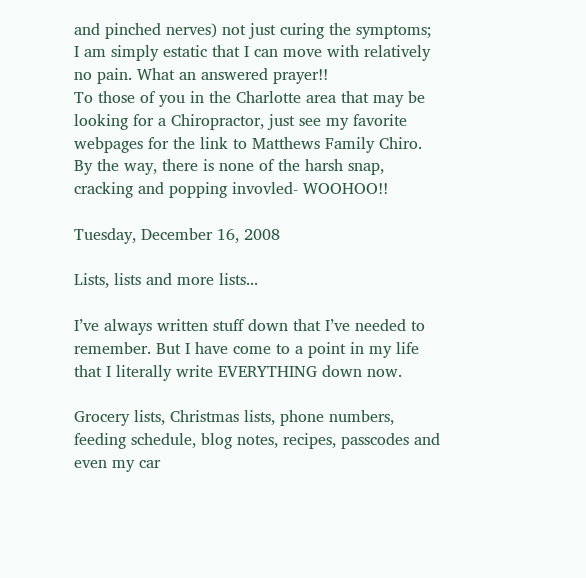and pinched nerves) not just curing the symptoms; I am simply estatic that I can move with relatively no pain. What an answered prayer!!
To those of you in the Charlotte area that may be looking for a Chiropractor, just see my favorite webpages for the link to Matthews Family Chiro.
By the way, there is none of the harsh snap, cracking and popping invovled- WOOHOO!!

Tuesday, December 16, 2008

Lists, lists and more lists...

I’ve always written stuff down that I’ve needed to remember. But I have come to a point in my life that I literally write EVERYTHING down now.

Grocery lists, Christmas lists, phone numbers, feeding schedule, blog notes, recipes, passcodes and even my car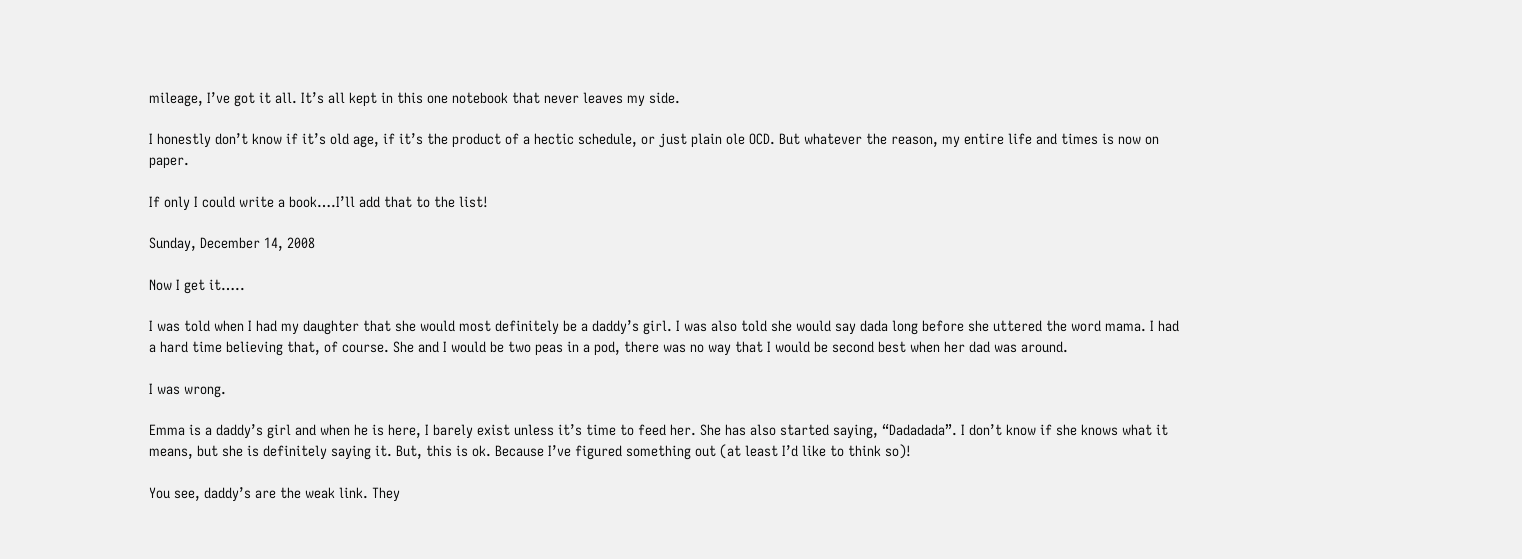mileage, I’ve got it all. It’s all kept in this one notebook that never leaves my side.

I honestly don’t know if it’s old age, if it’s the product of a hectic schedule, or just plain ole OCD. But whatever the reason, my entire life and times is now on paper.

If only I could write a book….I’ll add that to the list!

Sunday, December 14, 2008

Now I get it…..

I was told when I had my daughter that she would most definitely be a daddy’s girl. I was also told she would say dada long before she uttered the word mama. I had a hard time believing that, of course. She and I would be two peas in a pod, there was no way that I would be second best when her dad was around.

I was wrong.

Emma is a daddy’s girl and when he is here, I barely exist unless it’s time to feed her. She has also started saying, “Dadadada”. I don’t know if she knows what it means, but she is definitely saying it. But, this is ok. Because I’ve figured something out (at least I’d like to think so)!

You see, daddy’s are the weak link. They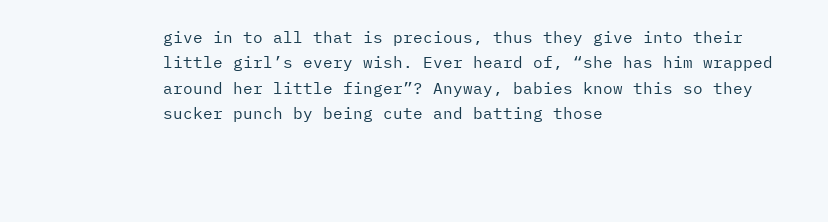give in to all that is precious, thus they give into their little girl’s every wish. Ever heard of, “she has him wrapped around her little finger”? Anyway, babies know this so they sucker punch by being cute and batting those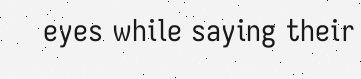eyes while saying their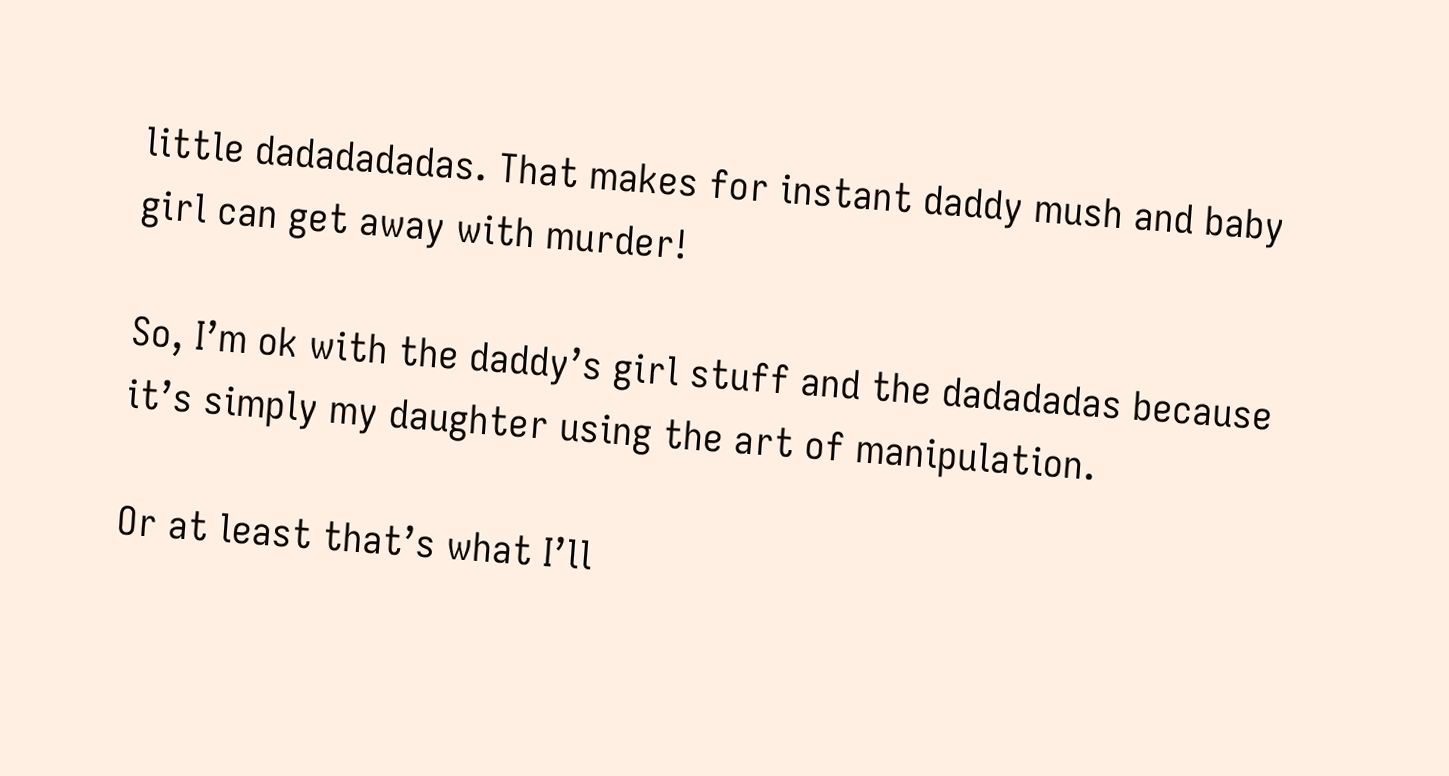little dadadadadas. That makes for instant daddy mush and baby girl can get away with murder!

So, I’m ok with the daddy’s girl stuff and the dadadadas because it’s simply my daughter using the art of manipulation.

Or at least that’s what I’ll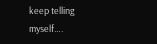keep telling myself….